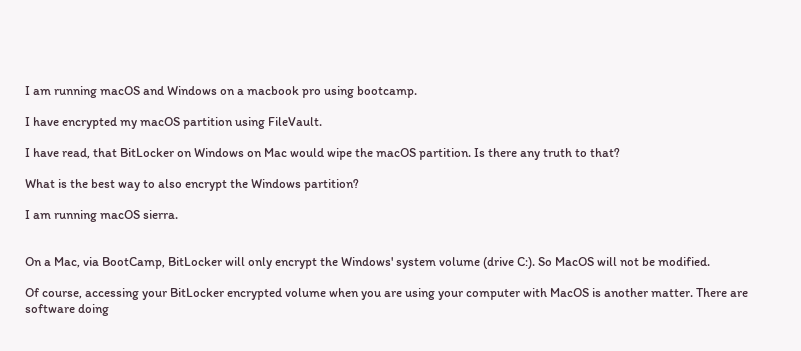I am running macOS and Windows on a macbook pro using bootcamp.

I have encrypted my macOS partition using FileVault.

I have read, that BitLocker on Windows on Mac would wipe the macOS partition. Is there any truth to that?

What is the best way to also encrypt the Windows partition?

I am running macOS sierra.


On a Mac, via BootCamp, BitLocker will only encrypt the Windows' system volume (drive C:). So MacOS will not be modified.

Of course, accessing your BitLocker encrypted volume when you are using your computer with MacOS is another matter. There are software doing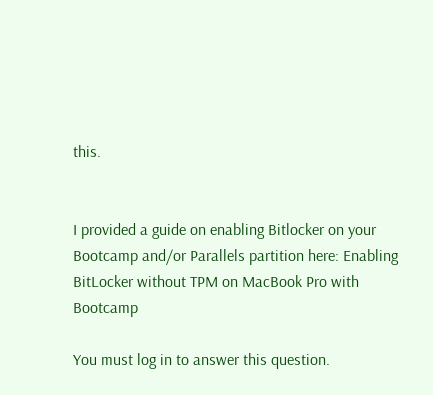this.


I provided a guide on enabling Bitlocker on your Bootcamp and/or Parallels partition here: Enabling BitLocker without TPM on MacBook Pro with Bootcamp

You must log in to answer this question.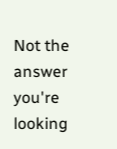Not the answer you're looking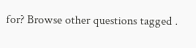for? Browse other questions tagged .